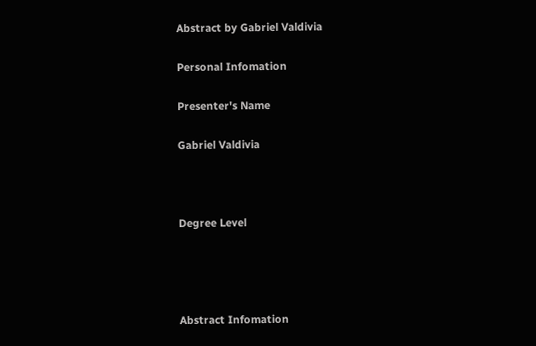Abstract by Gabriel Valdivia

Personal Infomation

Presenter's Name

Gabriel Valdivia



Degree Level




Abstract Infomation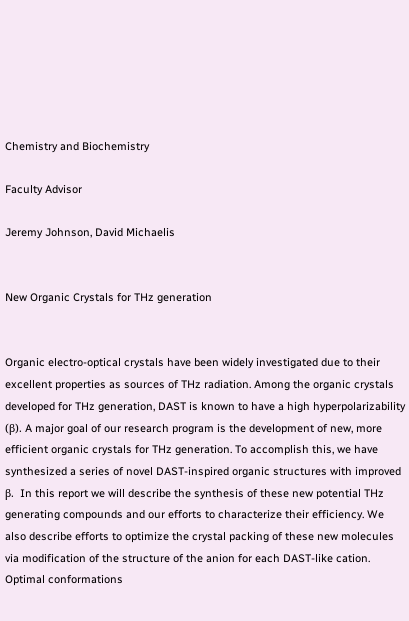Chemistry and Biochemistry

Faculty Advisor

Jeremy Johnson, David Michaelis


New Organic Crystals for THz generation


Organic electro-optical crystals have been widely investigated due to their excellent properties as sources of THz radiation. Among the organic crystals developed for THz generation, DAST is known to have a high hyperpolarizability (β). A major goal of our research program is the development of new, more efficient organic crystals for THz generation. To accomplish this, we have synthesized a series of novel DAST-inspired organic structures with improved β.  In this report we will describe the synthesis of these new potential THz generating compounds and our efforts to characterize their efficiency. We also describe efforts to optimize the crystal packing of these new molecules via modification of the structure of the anion for each DAST-like cation. Optimal conformations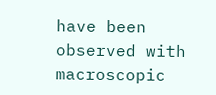have been observed with macroscopic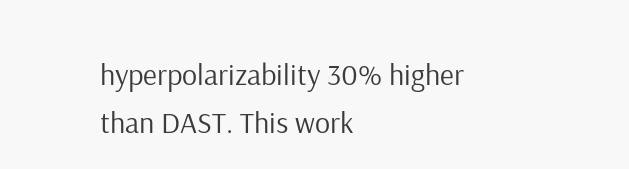hyperpolarizability 30% higher than DAST. This work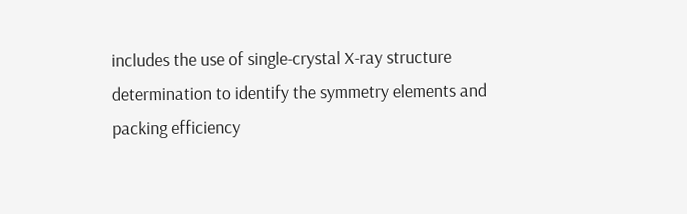includes the use of single-crystal X-ray structure determination to identify the symmetry elements and packing efficiency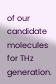of our candidate molecules for THz generation.